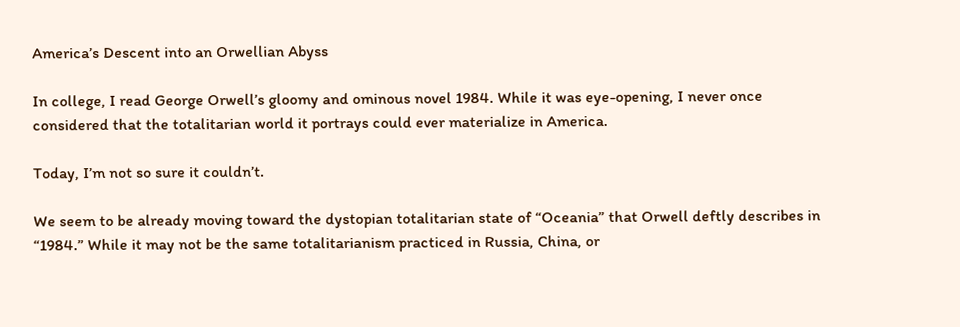America’s Descent into an Orwellian Abyss

In college, I read George Orwell’s gloomy and ominous novel 1984. While it was eye-opening, I never once considered that the totalitarian world it portrays could ever materialize in America.

Today, I’m not so sure it couldn’t.

We seem to be already moving toward the dystopian totalitarian state of “Oceania” that Orwell deftly describes in “1984.” While it may not be the same totalitarianism practiced in Russia, China, or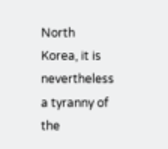North Korea, it is nevertheless a tyranny of the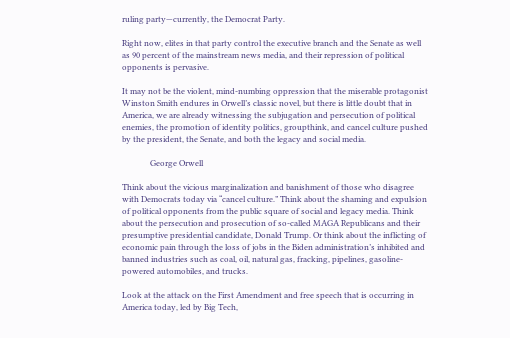ruling party—currently, the Democrat Party.

Right now, elites in that party control the executive branch and the Senate as well as 90 percent of the mainstream news media, and their repression of political opponents is pervasive.

It may not be the violent, mind-numbing oppression that the miserable protagonist Winston Smith endures in Orwell’s classic novel, but there is little doubt that in America, we are already witnessing the subjugation and persecution of political enemies, the promotion of identity politics, groupthink, and cancel culture pushed by the president, the Senate, and both the legacy and social media.

              George Orwell

Think about the vicious marginalization and banishment of those who disagree with Democrats today via “cancel culture.” Think about the shaming and expulsion of political opponents from the public square of social and legacy media. Think about the persecution and prosecution of so-called MAGA Republicans and their presumptive presidential candidate, Donald Trump. Or think about the inflicting of economic pain through the loss of jobs in the Biden administration’s inhibited and banned industries such as coal, oil, natural gas, fracking, pipelines, gasoline-powered automobiles, and trucks.

Look at the attack on the First Amendment and free speech that is occurring in America today, led by Big Tech,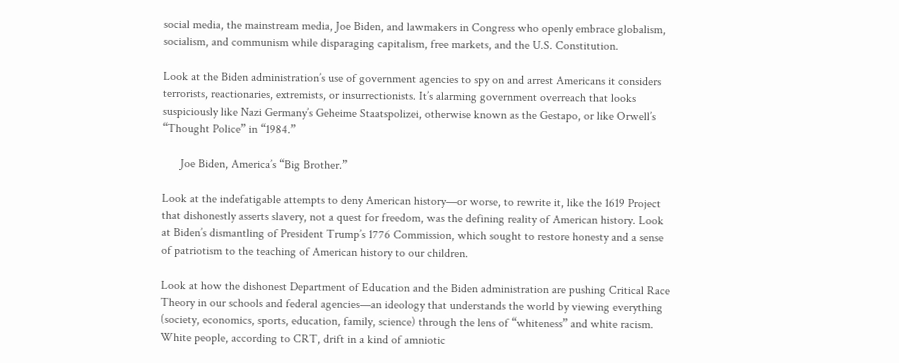social media, the mainstream media, Joe Biden, and lawmakers in Congress who openly embrace globalism, socialism, and communism while disparaging capitalism, free markets, and the U.S. Constitution.

Look at the Biden administration’s use of government agencies to spy on and arrest Americans it considers terrorists, reactionaries, extremists, or insurrectionists. It’s alarming government overreach that looks suspiciously like Nazi Germany’s Geheime Staatspolizei, otherwise known as the Gestapo, or like Orwell’s “Thought Police” in “1984.”

      Joe Biden, America’s “Big Brother.”

Look at the indefatigable attempts to deny American history—or worse, to rewrite it, like the 1619 Project that dishonestly asserts slavery, not a quest for freedom, was the defining reality of American history. Look at Biden’s dismantling of President Trump’s 1776 Commission, which sought to restore honesty and a sense of patriotism to the teaching of American history to our children.

Look at how the dishonest Department of Education and the Biden administration are pushing Critical Race Theory in our schools and federal agencies—an ideology that understands the world by viewing everything (society, economics, sports, education, family, science) through the lens of “whiteness” and white racism. White people, according to CRT, drift in a kind of amniotic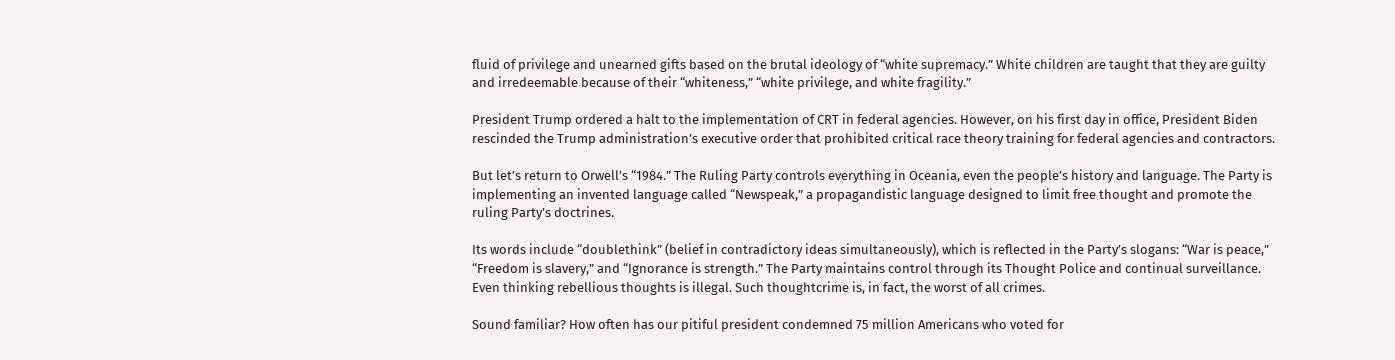fluid of privilege and unearned gifts based on the brutal ideology of “white supremacy.” White children are taught that they are guilty and irredeemable because of their “whiteness,” “white privilege, and white fragility.”

President Trump ordered a halt to the implementation of CRT in federal agencies. However, on his first day in office, President Biden rescinded the Trump administration’s executive order that prohibited critical race theory training for federal agencies and contractors.

But let’s return to Orwell’s “1984.” The Ruling Party controls everything in Oceania, even the people’s history and language. The Party is implementing an invented language called “Newspeak,” a propagandistic language designed to limit free thought and promote the ruling Party’s doctrines.

Its words include “doublethink” (belief in contradictory ideas simultaneously), which is reflected in the Party’s slogans: “War is peace,” “Freedom is slavery,” and “Ignorance is strength.” The Party maintains control through its Thought Police and continual surveillance. Even thinking rebellious thoughts is illegal. Such thoughtcrime is, in fact, the worst of all crimes.

Sound familiar? How often has our pitiful president condemned 75 million Americans who voted for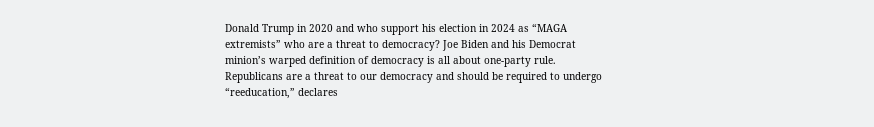Donald Trump in 2020 and who support his election in 2024 as “MAGA extremists” who are a threat to democracy? Joe Biden and his Democrat minion’s warped definition of democracy is all about one-party rule. Republicans are a threat to our democracy and should be required to undergo “reeducation,” declares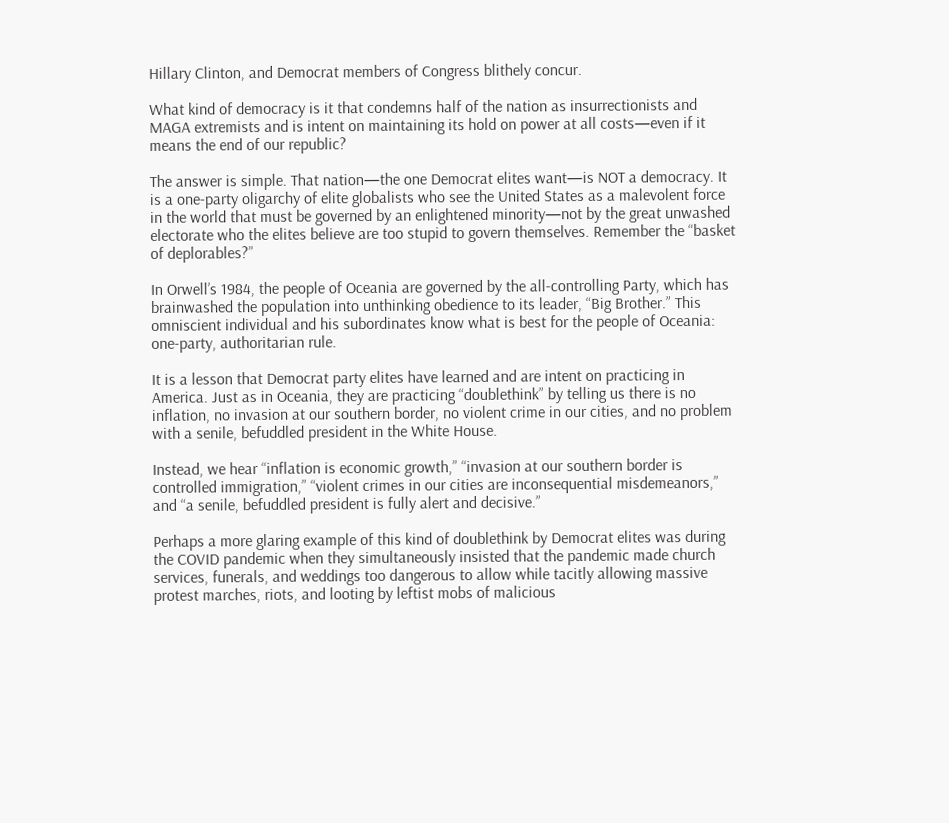Hillary Clinton, and Democrat members of Congress blithely concur.

What kind of democracy is it that condemns half of the nation as insurrectionists and MAGA extremists and is intent on maintaining its hold on power at all costs—even if it means the end of our republic?

The answer is simple. That nation—the one Democrat elites want—is NOT a democracy. It is a one-party oligarchy of elite globalists who see the United States as a malevolent force in the world that must be governed by an enlightened minority—not by the great unwashed electorate who the elites believe are too stupid to govern themselves. Remember the “basket of deplorables?”

In Orwell’s 1984, the people of Oceania are governed by the all-controlling Party, which has brainwashed the population into unthinking obedience to its leader, “Big Brother.” This omniscient individual and his subordinates know what is best for the people of Oceania: one-party, authoritarian rule.

It is a lesson that Democrat party elites have learned and are intent on practicing in America. Just as in Oceania, they are practicing “doublethink” by telling us there is no inflation, no invasion at our southern border, no violent crime in our cities, and no problem with a senile, befuddled president in the White House.

Instead, we hear “inflation is economic growth,” “invasion at our southern border is controlled immigration,” “violent crimes in our cities are inconsequential misdemeanors,” and “a senile, befuddled president is fully alert and decisive.”

Perhaps a more glaring example of this kind of doublethink by Democrat elites was during the COVID pandemic when they simultaneously insisted that the pandemic made church services, funerals, and weddings too dangerous to allow while tacitly allowing massive protest marches, riots, and looting by leftist mobs of malicious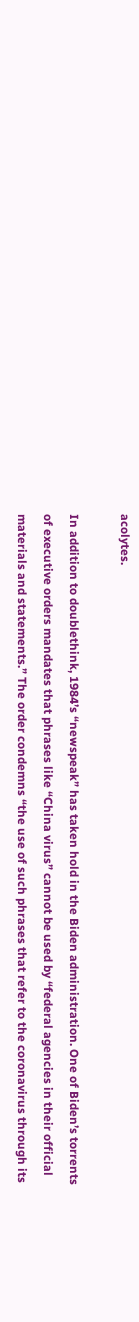acolytes.

In addition to doublethink, 1984’s “newspeak” has taken hold in the Biden administration. One of Biden’s torrents of executive orders mandates that phrases like “China virus” cannot be used by “federal agencies in their official materials and statements.” The order condemns “the use of such phrases that refer to the coronavirus through its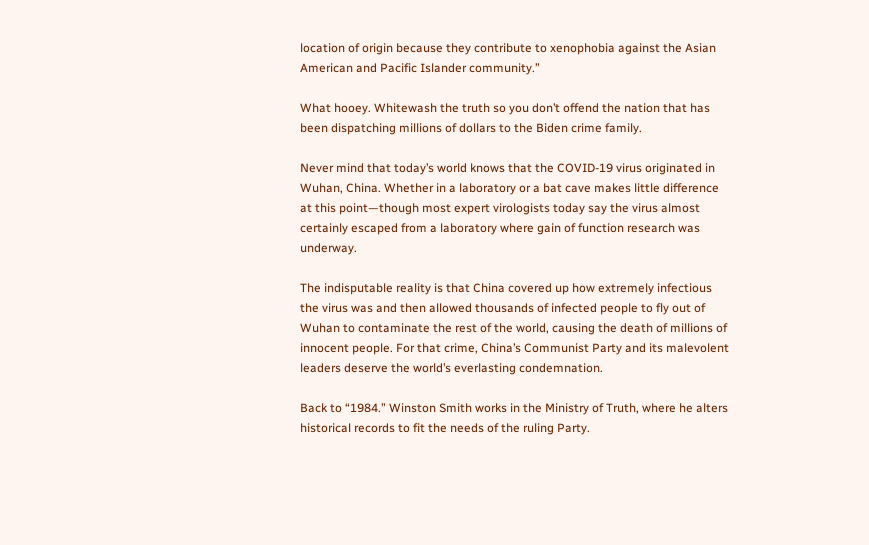location of origin because they contribute to xenophobia against the Asian American and Pacific Islander community.”

What hooey. Whitewash the truth so you don’t offend the nation that has been dispatching millions of dollars to the Biden crime family.

Never mind that today’s world knows that the COVID-19 virus originated in Wuhan, China. Whether in a laboratory or a bat cave makes little difference at this point—though most expert virologists today say the virus almost certainly escaped from a laboratory where gain of function research was underway.

The indisputable reality is that China covered up how extremely infectious the virus was and then allowed thousands of infected people to fly out of Wuhan to contaminate the rest of the world, causing the death of millions of innocent people. For that crime, China’s Communist Party and its malevolent leaders deserve the world’s everlasting condemnation.

Back to “1984.” Winston Smith works in the Ministry of Truth, where he alters historical records to fit the needs of the ruling Party.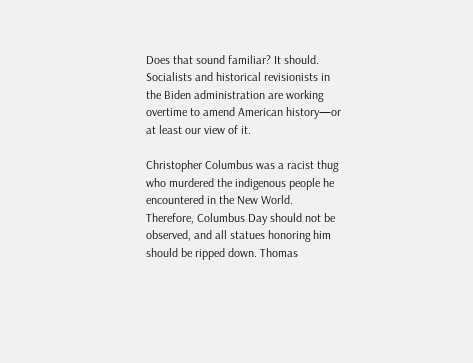Does that sound familiar? It should. Socialists and historical revisionists in the Biden administration are working overtime to amend American history—or at least our view of it.

Christopher Columbus was a racist thug who murdered the indigenous people he encountered in the New World. Therefore, Columbus Day should not be observed, and all statues honoring him should be ripped down. Thomas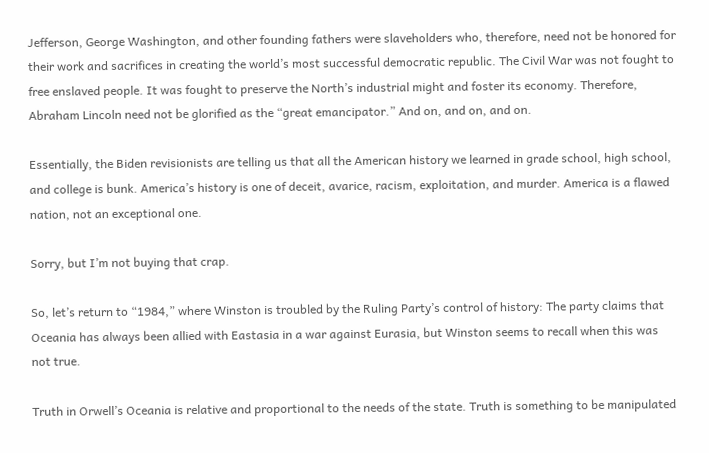Jefferson, George Washington, and other founding fathers were slaveholders who, therefore, need not be honored for their work and sacrifices in creating the world’s most successful democratic republic. The Civil War was not fought to free enslaved people. It was fought to preserve the North’s industrial might and foster its economy. Therefore, Abraham Lincoln need not be glorified as the “great emancipator.” And on, and on, and on.

Essentially, the Biden revisionists are telling us that all the American history we learned in grade school, high school, and college is bunk. America’s history is one of deceit, avarice, racism, exploitation, and murder. America is a flawed nation, not an exceptional one.

Sorry, but I’m not buying that crap.

So, let’s return to “1984,” where Winston is troubled by the Ruling Party’s control of history: The party claims that Oceania has always been allied with Eastasia in a war against Eurasia, but Winston seems to recall when this was not true.

Truth in Orwell’s Oceania is relative and proportional to the needs of the state. Truth is something to be manipulated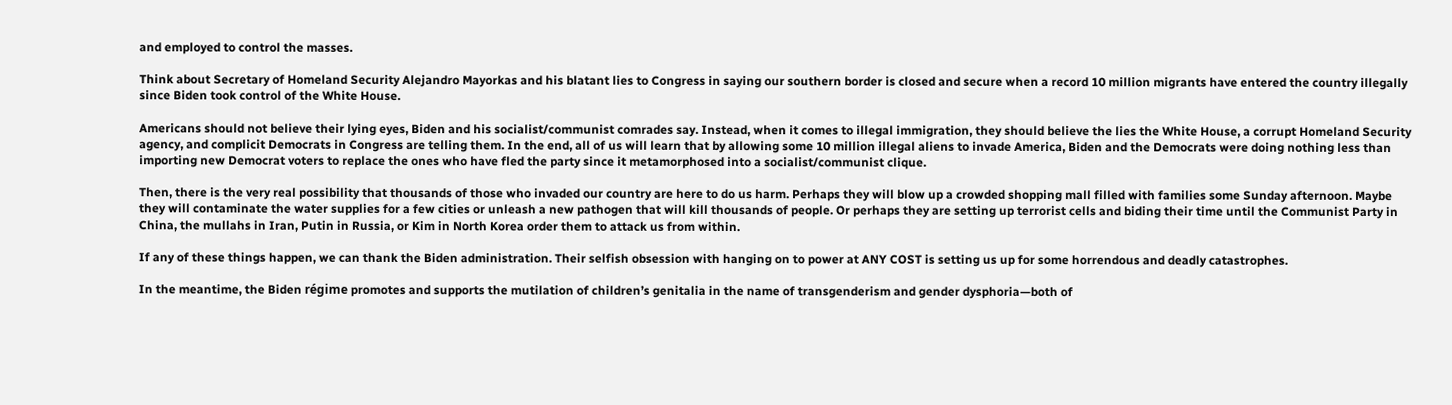and employed to control the masses.

Think about Secretary of Homeland Security Alejandro Mayorkas and his blatant lies to Congress in saying our southern border is closed and secure when a record 10 million migrants have entered the country illegally since Biden took control of the White House.

Americans should not believe their lying eyes, Biden and his socialist/communist comrades say. Instead, when it comes to illegal immigration, they should believe the lies the White House, a corrupt Homeland Security agency, and complicit Democrats in Congress are telling them. In the end, all of us will learn that by allowing some 10 million illegal aliens to invade America, Biden and the Democrats were doing nothing less than importing new Democrat voters to replace the ones who have fled the party since it metamorphosed into a socialist/communist clique.

Then, there is the very real possibility that thousands of those who invaded our country are here to do us harm. Perhaps they will blow up a crowded shopping mall filled with families some Sunday afternoon. Maybe they will contaminate the water supplies for a few cities or unleash a new pathogen that will kill thousands of people. Or perhaps they are setting up terrorist cells and biding their time until the Communist Party in China, the mullahs in Iran, Putin in Russia, or Kim in North Korea order them to attack us from within.

If any of these things happen, we can thank the Biden administration. Their selfish obsession with hanging on to power at ANY COST is setting us up for some horrendous and deadly catastrophes.

In the meantime, the Biden régime promotes and supports the mutilation of children’s genitalia in the name of transgenderism and gender dysphoria—both of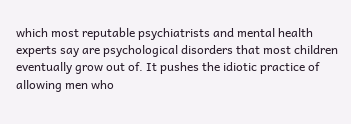which most reputable psychiatrists and mental health experts say are psychological disorders that most children eventually grow out of. It pushes the idiotic practice of allowing men who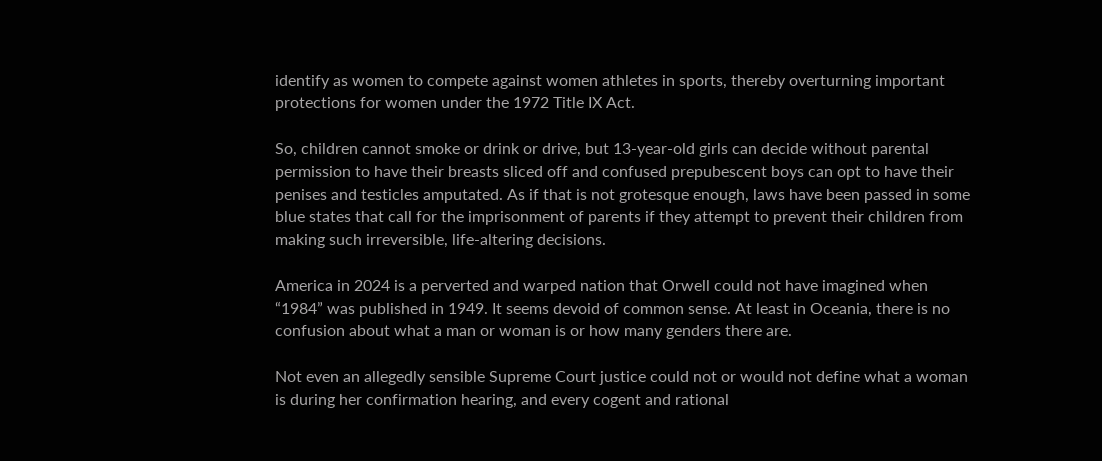identify as women to compete against women athletes in sports, thereby overturning important protections for women under the 1972 Title IX Act.

So, children cannot smoke or drink or drive, but 13-year-old girls can decide without parental permission to have their breasts sliced off and confused prepubescent boys can opt to have their penises and testicles amputated. As if that is not grotesque enough, laws have been passed in some blue states that call for the imprisonment of parents if they attempt to prevent their children from making such irreversible, life-altering decisions.

America in 2024 is a perverted and warped nation that Orwell could not have imagined when “1984” was published in 1949. It seems devoid of common sense. At least in Oceania, there is no confusion about what a man or woman is or how many genders there are.

Not even an allegedly sensible Supreme Court justice could not or would not define what a woman is during her confirmation hearing, and every cogent and rational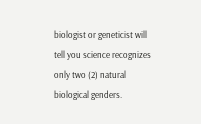biologist or geneticist will tell you science recognizes only two (2) natural biological genders.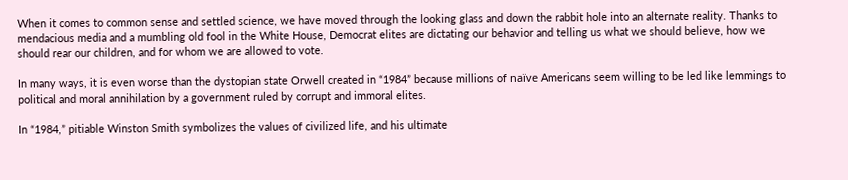When it comes to common sense and settled science, we have moved through the looking glass and down the rabbit hole into an alternate reality. Thanks to mendacious media and a mumbling old fool in the White House, Democrat elites are dictating our behavior and telling us what we should believe, how we should rear our children, and for whom we are allowed to vote.

In many ways, it is even worse than the dystopian state Orwell created in “1984” because millions of naïve Americans seem willing to be led like lemmings to political and moral annihilation by a government ruled by corrupt and immoral elites.

In “1984,” pitiable Winston Smith symbolizes the values of civilized life, and his ultimate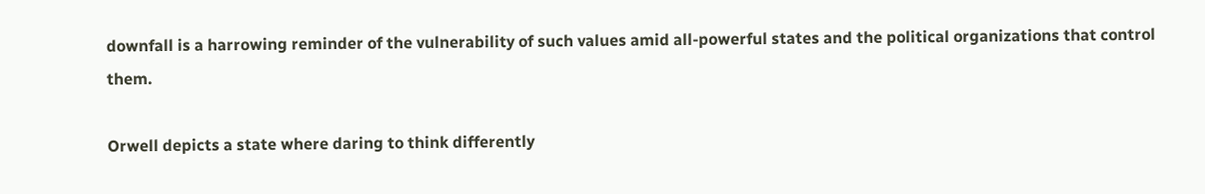downfall is a harrowing reminder of the vulnerability of such values amid all-powerful states and the political organizations that control them.

Orwell depicts a state where daring to think differently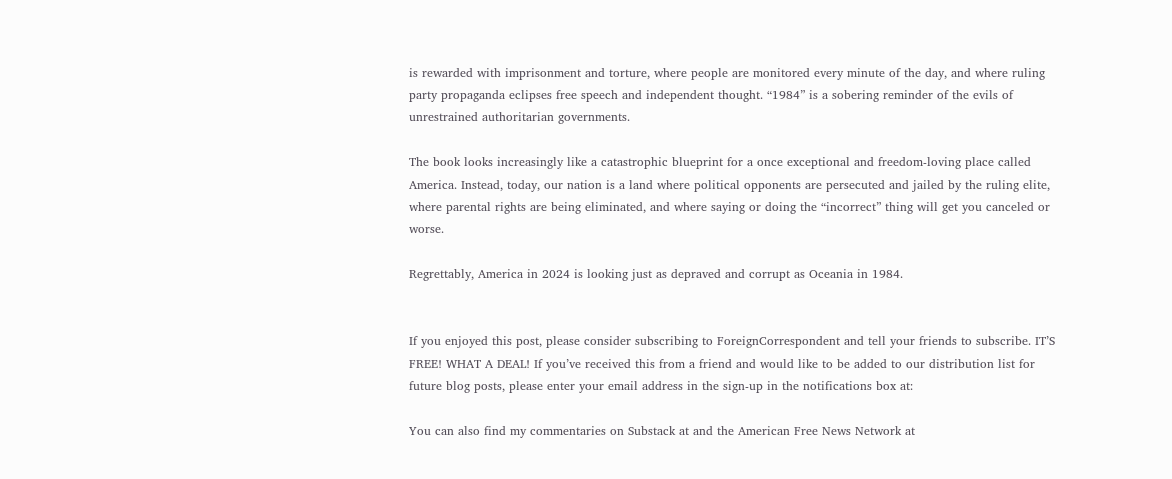is rewarded with imprisonment and torture, where people are monitored every minute of the day, and where ruling party propaganda eclipses free speech and independent thought. “1984” is a sobering reminder of the evils of unrestrained authoritarian governments.

The book looks increasingly like a catastrophic blueprint for a once exceptional and freedom-loving place called America. Instead, today, our nation is a land where political opponents are persecuted and jailed by the ruling elite, where parental rights are being eliminated, and where saying or doing the “incorrect” thing will get you canceled or worse.

Regrettably, America in 2024 is looking just as depraved and corrupt as Oceania in 1984.


If you enjoyed this post, please consider subscribing to ForeignCorrespondent and tell your friends to subscribe. IT’S FREE! WHAT A DEAL! If you’ve received this from a friend and would like to be added to our distribution list for future blog posts, please enter your email address in the sign-up in the notifications box at:

You can also find my commentaries on Substack at and the American Free News Network at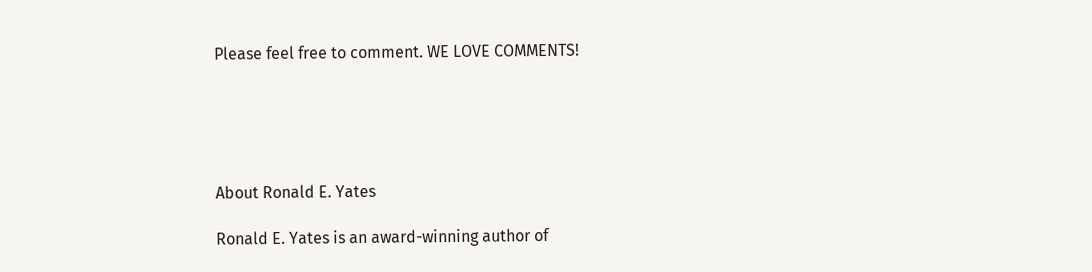Please feel free to comment. WE LOVE COMMENTS!





About Ronald E. Yates

Ronald E. Yates is an award-winning author of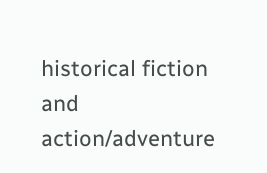historical fiction and action/adventure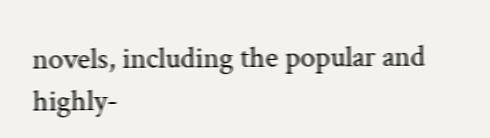novels, including the popular and highly-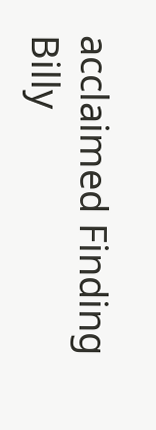acclaimed Finding Billy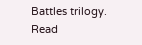Battles trilogy. Read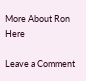More About Ron Here

Leave a Comment